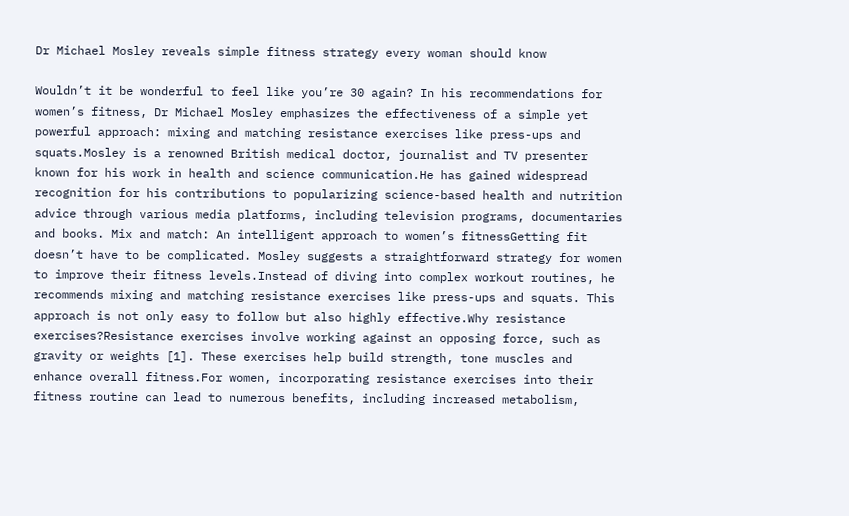Dr Michael Mosley reveals simple fitness strategy every woman should know

Wouldn’t it be wonderful to feel like you’re 30 again? In his recommendations for women’s fitness, Dr Michael Mosley emphasizes the effectiveness of a simple yet powerful approach: mixing and matching resistance exercises like press-ups and squats.Mosley is a renowned British medical doctor, journalist and TV presenter known for his work in health and science communication.He has gained widespread recognition for his contributions to popularizing science-based health and nutrition advice through various media platforms, including television programs, documentaries and books. Mix and match: An intelligent approach to women’s fitnessGetting fit doesn’t have to be complicated. Mosley suggests a straightforward strategy for women to improve their fitness levels.Instead of diving into complex workout routines, he recommends mixing and matching resistance exercises like press-ups and squats. This approach is not only easy to follow but also highly effective.Why resistance exercises?Resistance exercises involve working against an opposing force, such as gravity or weights [1]. These exercises help build strength, tone muscles and enhance overall fitness.For women, incorporating resistance exercises into their fitness routine can lead to numerous benefits, including increased metabolism,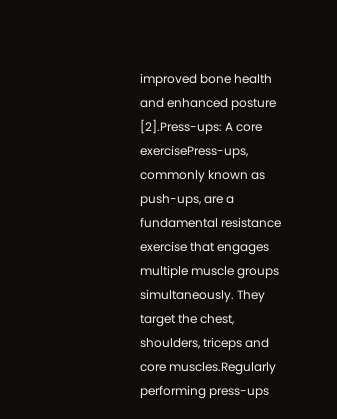improved bone health and enhanced posture [2].Press-ups: A core exercisePress-ups, commonly known as push-ups, are a fundamental resistance exercise that engages multiple muscle groups simultaneously. They target the chest, shoulders, triceps and core muscles.Regularly performing press-ups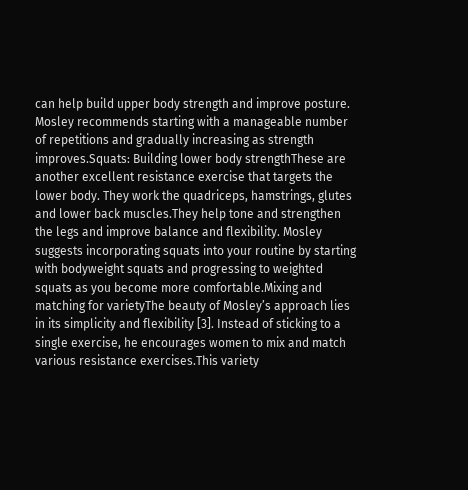can help build upper body strength and improve posture. Mosley recommends starting with a manageable number of repetitions and gradually increasing as strength improves.Squats: Building lower body strengthThese are another excellent resistance exercise that targets the lower body. They work the quadriceps, hamstrings, glutes and lower back muscles.They help tone and strengthen the legs and improve balance and flexibility. Mosley suggests incorporating squats into your routine by starting with bodyweight squats and progressing to weighted squats as you become more comfortable.Mixing and matching for varietyThe beauty of Mosley’s approach lies in its simplicity and flexibility [3]. Instead of sticking to a single exercise, he encourages women to mix and match various resistance exercises.This variety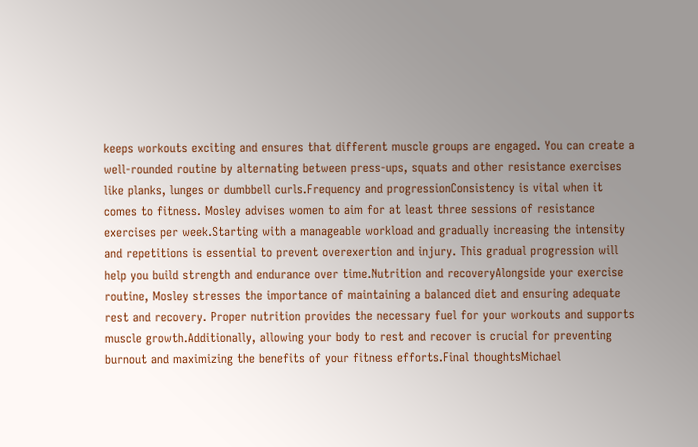keeps workouts exciting and ensures that different muscle groups are engaged. You can create a well-rounded routine by alternating between press-ups, squats and other resistance exercises like planks, lunges or dumbbell curls.Frequency and progressionConsistency is vital when it comes to fitness. Mosley advises women to aim for at least three sessions of resistance exercises per week.Starting with a manageable workload and gradually increasing the intensity and repetitions is essential to prevent overexertion and injury. This gradual progression will help you build strength and endurance over time.Nutrition and recoveryAlongside your exercise routine, Mosley stresses the importance of maintaining a balanced diet and ensuring adequate rest and recovery. Proper nutrition provides the necessary fuel for your workouts and supports muscle growth.Additionally, allowing your body to rest and recover is crucial for preventing burnout and maximizing the benefits of your fitness efforts.Final thoughtsMichael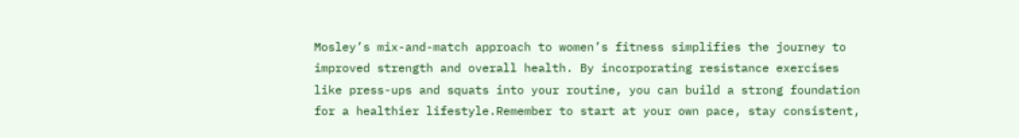Mosley’s mix-and-match approach to women’s fitness simplifies the journey to improved strength and overall health. By incorporating resistance exercises like press-ups and squats into your routine, you can build a strong foundation for a healthier lifestyle.Remember to start at your own pace, stay consistent,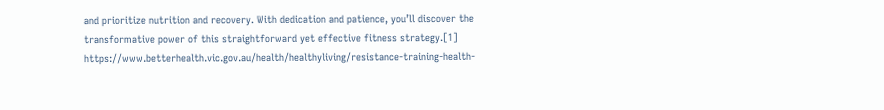and prioritize nutrition and recovery. With dedication and patience, you’ll discover the transformative power of this straightforward yet effective fitness strategy.[1] https://www.betterhealth.vic.gov.au/health/healthyliving/resistance-training-health-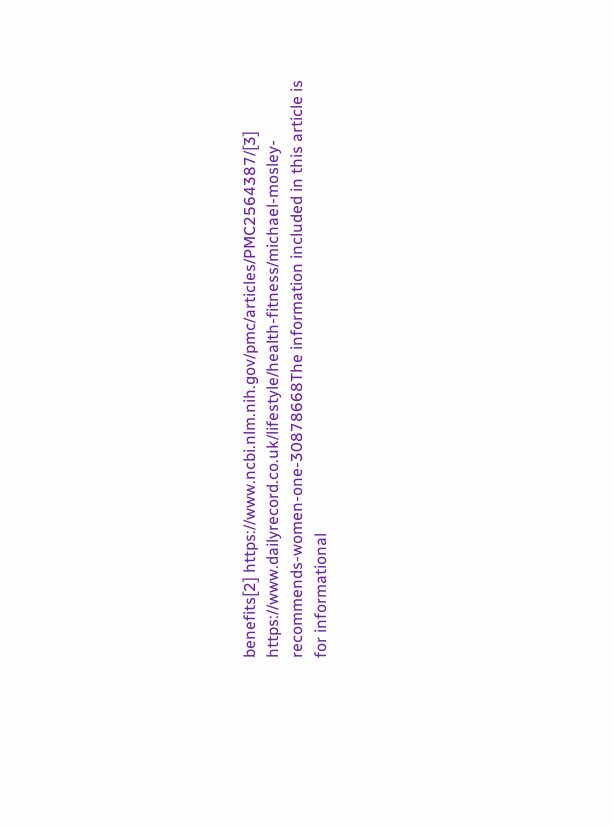benefits[2] https://www.ncbi.nlm.nih.gov/pmc/articles/PMC2564387/[3] https://www.dailyrecord.co.uk/lifestyle/health-fitness/michael-mosley-recommends-women-one-30878668The information included in this article is for informational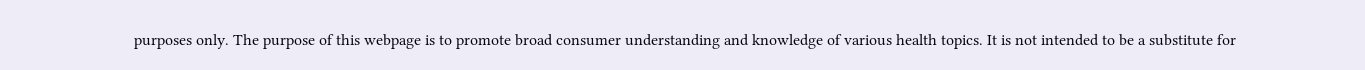purposes only. The purpose of this webpage is to promote broad consumer understanding and knowledge of various health topics. It is not intended to be a substitute for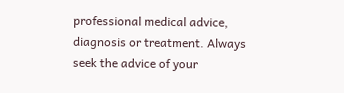professional medical advice, diagnosis or treatment. Always seek the advice of your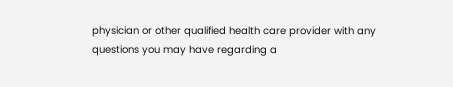physician or other qualified health care provider with any questions you may have regarding a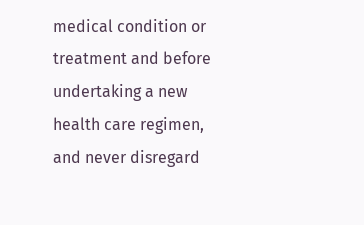medical condition or treatment and before undertaking a new health care regimen, and never disregard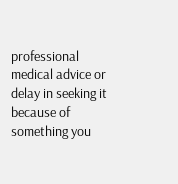professional medical advice or delay in seeking it because of something you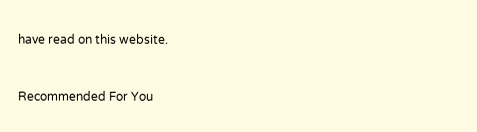have read on this website.


Recommended For You